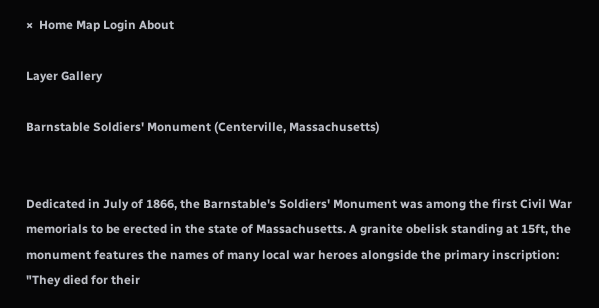×  Home Map Login About

Layer Gallery

Barnstable Soldiers' Monument (Centerville, Massachusetts)


Dedicated in July of 1866, the Barnstable's Soldiers' Monument was among the first Civil War memorials to be erected in the state of Massachusetts. A granite obelisk standing at 15ft, the monument features the names of many local war heroes alongside the primary inscription: "They died for their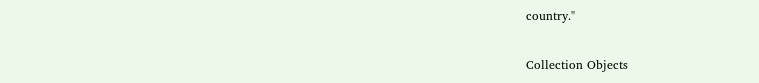country."

Collection Objects